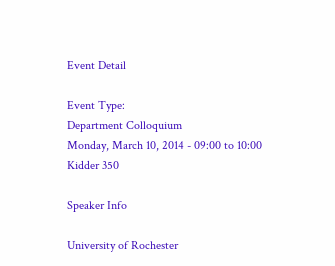Event Detail

Event Type:
Department Colloquium
Monday, March 10, 2014 - 09:00 to 10:00
Kidder 350

Speaker Info

University of Rochester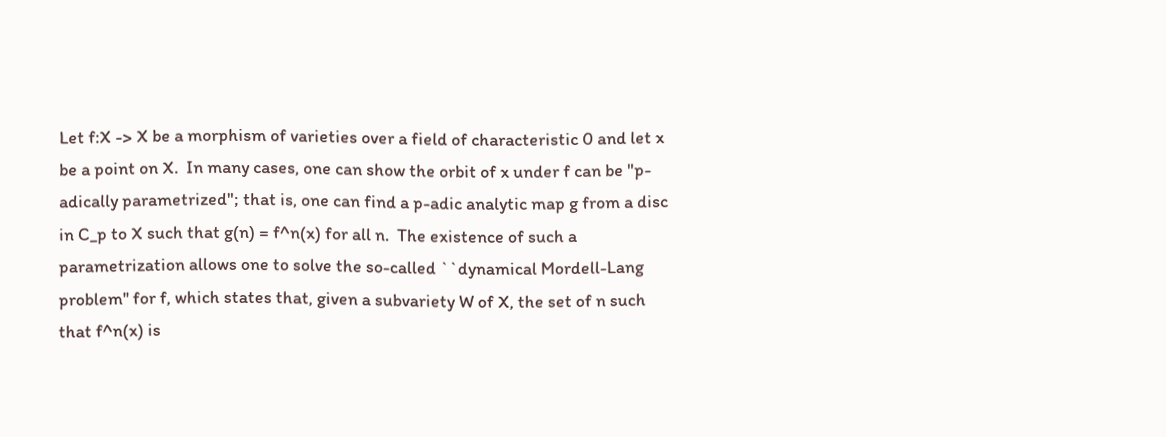Let f:X -> X be a morphism of varieties over a field of characteristic 0 and let x be a point on X.  In many cases, one can show the orbit of x under f can be "p-adically parametrized"; that is, one can find a p-adic analytic map g from a disc in C_p to X such that g(n) = f^n(x) for all n.  The existence of such a parametrization allows one to solve the so-called ``dynamical Mordell-Lang problem'' for f, which states that, given a subvariety W of X, the set of n such that f^n(x) is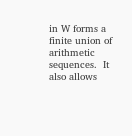in W forms a finite union of arithmetic sequences.  It also allows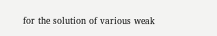for the solution of various weak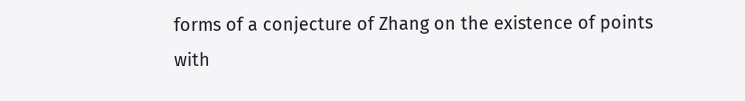forms of a conjecture of Zhang on the existence of points with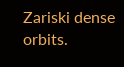Zariski dense orbits.